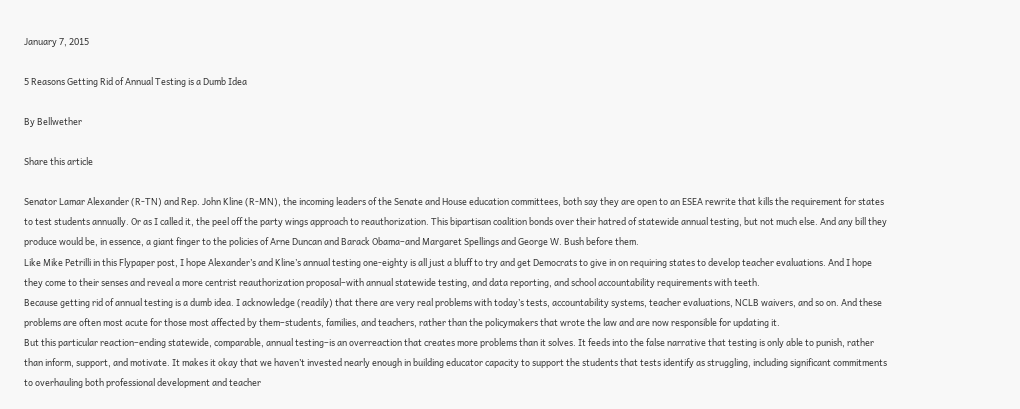January 7, 2015

5 Reasons Getting Rid of Annual Testing is a Dumb Idea

By Bellwether

Share this article

Senator Lamar Alexander (R-TN) and Rep. John Kline (R-MN), the incoming leaders of the Senate and House education committees, both say they are open to an ESEA rewrite that kills the requirement for states to test students annually. Or as I called it, the peel off the party wings approach to reauthorization. This bipartisan coalition bonds over their hatred of statewide annual testing, but not much else. And any bill they produce would be, in essence, a giant finger to the policies of Arne Duncan and Barack Obama–and Margaret Spellings and George W. Bush before them.
Like Mike Petrilli in this Flypaper post, I hope Alexander’s and Kline’s annual testing one-eighty is all just a bluff to try and get Democrats to give in on requiring states to develop teacher evaluations. And I hope they come to their senses and reveal a more centrist reauthorization proposal–with annual statewide testing, and data reporting, and school accountability requirements with teeth.
Because getting rid of annual testing is a dumb idea. I acknowledge (readily) that there are very real problems with today’s tests, accountability systems, teacher evaluations, NCLB waivers, and so on. And these problems are often most acute for those most affected by them–students, families, and teachers, rather than the policymakers that wrote the law and are now responsible for updating it.
But this particular reaction–ending statewide, comparable, annual testing–is an overreaction that creates more problems than it solves. It feeds into the false narrative that testing is only able to punish, rather than inform, support, and motivate. It makes it okay that we haven’t invested nearly enough in building educator capacity to support the students that tests identify as struggling, including significant commitments to overhauling both professional development and teacher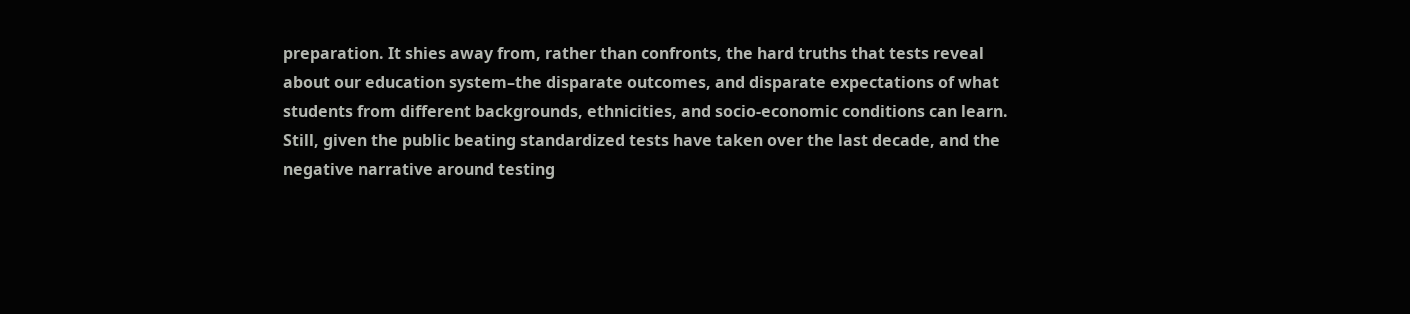preparation. It shies away from, rather than confronts, the hard truths that tests reveal about our education system–the disparate outcomes, and disparate expectations of what students from different backgrounds, ethnicities, and socio-economic conditions can learn.
Still, given the public beating standardized tests have taken over the last decade, and the negative narrative around testing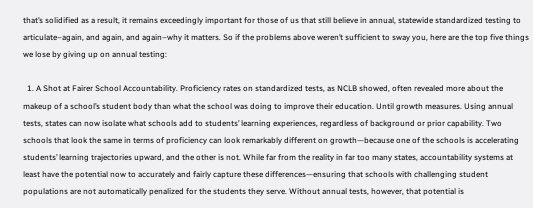that’s solidified as a result, it remains exceedingly important for those of us that still believe in annual, statewide standardized testing to articulate–again, and again, and again–why it matters. So if the problems above weren’t sufficient to sway you, here are the top five things we lose by giving up on annual testing:

  1. A Shot at Fairer School Accountability. Proficiency rates on standardized tests, as NCLB showed, often revealed more about the makeup of a school’s student body than what the school was doing to improve their education. Until growth measures. Using annual tests, states can now isolate what schools add to students’ learning experiences, regardless of background or prior capability. Two schools that look the same in terms of proficiency can look remarkably different on growth—because one of the schools is accelerating students’ learning trajectories upward, and the other is not. While far from the reality in far too many states, accountability systems at least have the potential now to accurately and fairly capture these differences—ensuring that schools with challenging student populations are not automatically penalized for the students they serve. Without annual tests, however, that potential is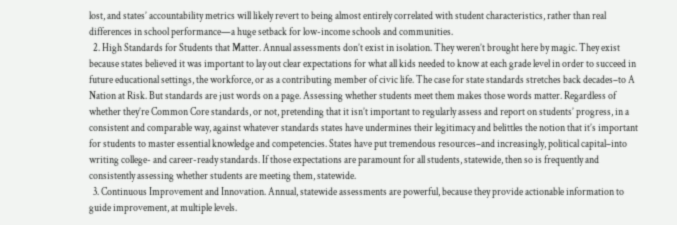lost, and states’ accountability metrics will likely revert to being almost entirely correlated with student characteristics, rather than real differences in school performance—a huge setback for low-income schools and communities.
  2. High Standards for Students that Matter. Annual assessments don’t exist in isolation. They weren’t brought here by magic. They exist because states believed it was important to lay out clear expectations for what all kids needed to know at each grade level in order to succeed in future educational settings, the workforce, or as a contributing member of civic life. The case for state standards stretches back decades–to A Nation at Risk. But standards are just words on a page. Assessing whether students meet them makes those words matter. Regardless of whether they’re Common Core standards, or not, pretending that it isn’t important to regularly assess and report on students’ progress, in a consistent and comparable way, against whatever standards states have undermines their legitimacy and belittles the notion that it’s important for students to master essential knowledge and competencies. States have put tremendous resources–and increasingly, political capital–into writing college- and career-ready standards. If those expectations are paramount for all students, statewide, then so is frequently and consistently assessing whether students are meeting them, statewide.
  3. Continuous Improvement and Innovation. Annual, statewide assessments are powerful, because they provide actionable information to guide improvement, at multiple levels.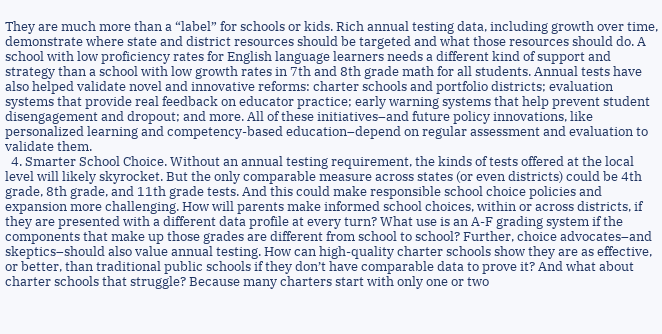They are much more than a “label” for schools or kids. Rich annual testing data, including growth over time, demonstrate where state and district resources should be targeted and what those resources should do. A school with low proficiency rates for English language learners needs a different kind of support and strategy than a school with low growth rates in 7th and 8th grade math for all students. Annual tests have also helped validate novel and innovative reforms: charter schools and portfolio districts; evaluation systems that provide real feedback on educator practice; early warning systems that help prevent student disengagement and dropout; and more. All of these initiatives–and future policy innovations, like personalized learning and competency-based education–depend on regular assessment and evaluation to validate them.
  4. Smarter School Choice. Without an annual testing requirement, the kinds of tests offered at the local level will likely skyrocket. But the only comparable measure across states (or even districts) could be 4th grade, 8th grade, and 11th grade tests. And this could make responsible school choice policies and expansion more challenging. How will parents make informed school choices, within or across districts, if they are presented with a different data profile at every turn? What use is an A-F grading system if the components that make up those grades are different from school to school? Further, choice advocates–and skeptics–should also value annual testing. How can high-quality charter schools show they are as effective, or better, than traditional public schools if they don’t have comparable data to prove it? And what about charter schools that struggle? Because many charters start with only one or two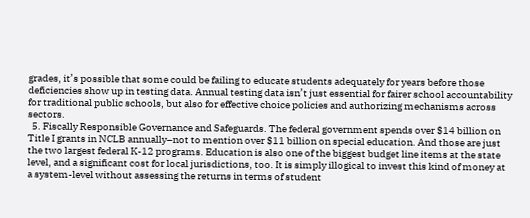grades, it’s possible that some could be failing to educate students adequately for years before those deficiencies show up in testing data. Annual testing data isn’t just essential for fairer school accountability for traditional public schools, but also for effective choice policies and authorizing mechanisms across sectors.
  5. Fiscally Responsible Governance and Safeguards. The federal government spends over $14 billion on Title I grants in NCLB annually–not to mention over $11 billion on special education. And those are just the two largest federal K-12 programs. Education is also one of the biggest budget line items at the state level, and a significant cost for local jurisdictions, too. It is simply illogical to invest this kind of money at a system-level without assessing the returns in terms of student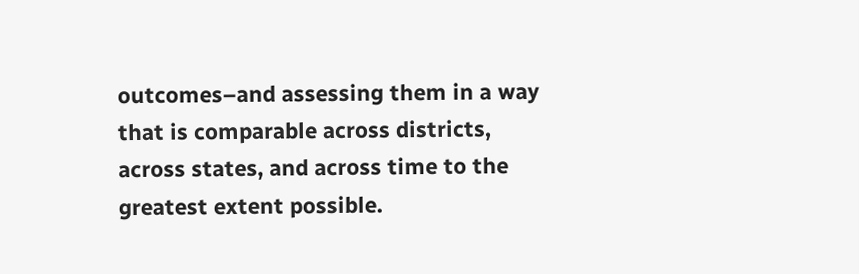outcomes–and assessing them in a way that is comparable across districts, across states, and across time to the greatest extent possible.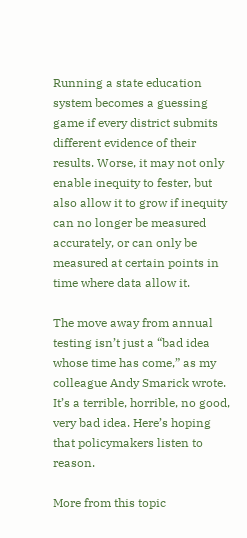Running a state education system becomes a guessing game if every district submits different evidence of their results. Worse, it may not only enable inequity to fester, but also allow it to grow if inequity can no longer be measured accurately, or can only be measured at certain points in time where data allow it.

The move away from annual testing isn’t just a “bad idea whose time has come,” as my colleague Andy Smarick wrote. It’s a terrible, horrible, no good, very bad idea. Here’s hoping that policymakers listen to reason.

More from this topic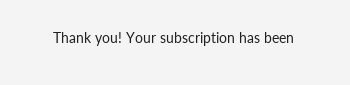Thank you! Your subscription has been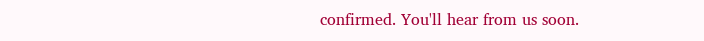confirmed. You'll hear from us soon.